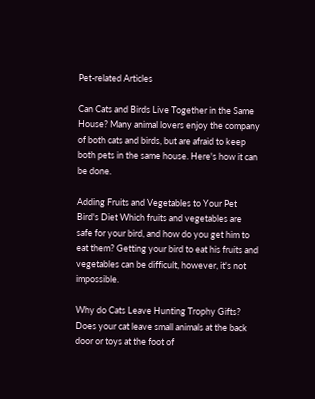Pet-related Articles

Can Cats and Birds Live Together in the Same House? Many animal lovers enjoy the company of both cats and birds, but are afraid to keep both pets in the same house. Here's how it can be done.

Adding Fruits and Vegetables to Your Pet Bird's Diet Which fruits and vegetables are safe for your bird, and how do you get him to eat them? Getting your bird to eat his fruits and vegetables can be difficult, however, it's not impossible.

Why do Cats Leave Hunting Trophy Gifts?  Does your cat leave small animals at the back door or toys at the foot of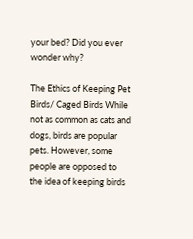your bed? Did you ever wonder why?

The Ethics of Keeping Pet Birds/ Caged Birds While not as common as cats and dogs, birds are popular pets. However, some people are opposed to the idea of keeping birds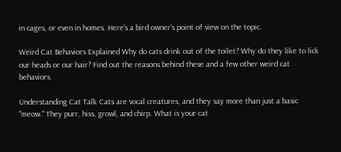in cages, or even in homes. Here's a bird owner's point of view on the topic.

Weird Cat Behaviors Explained Why do cats drink out of the toilet? Why do they like to lick our heads or our hair? Find out the reasons behind these and a few other weird cat behaviors.

Understanding Cat Talk Cats are vocal creatures, and they say more than just a basic "meow." They purr, hiss, growl, and chirp. What is your cat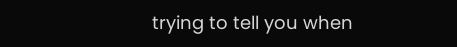trying to tell you when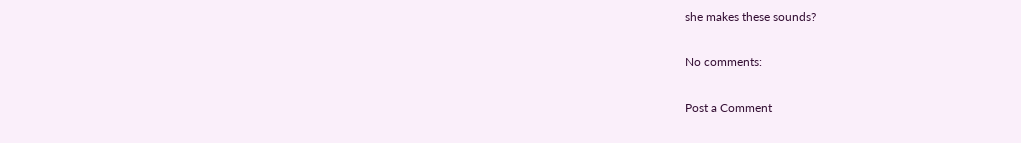she makes these sounds?

No comments:

Post a Comment